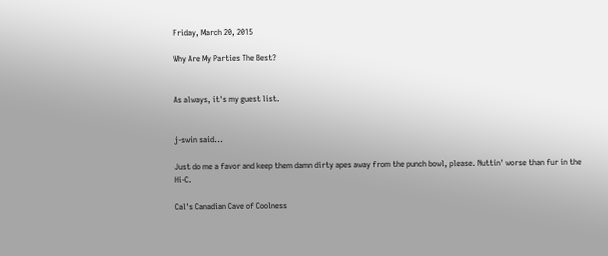Friday, March 20, 2015

Why Are My Parties The Best?


As always, it's my guest list.


j-swin said...

Just do me a favor and keep them damn dirty apes away from the punch bowl, please. Nuttin' worse than fur in the Hi-C.

Cal's Canadian Cave of Coolness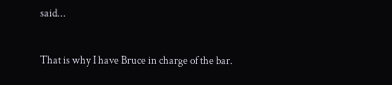said...

That is why I have Bruce in charge of the bar.